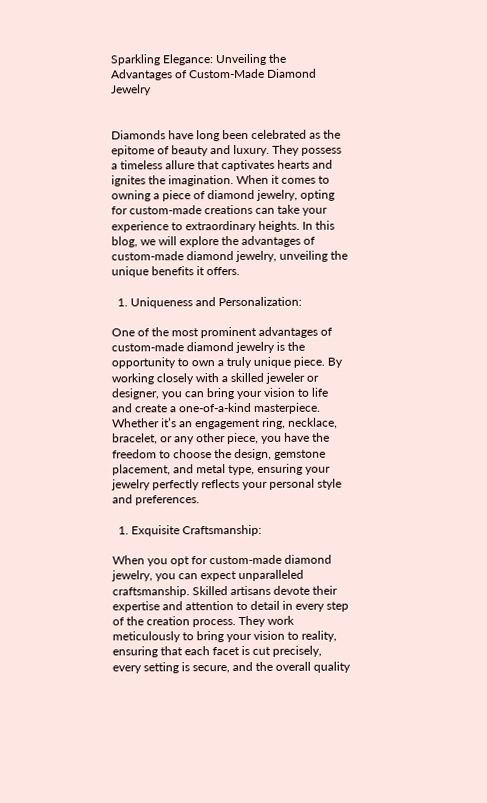Sparkling Elegance: Unveiling the Advantages of Custom-Made Diamond Jewelry


Diamonds have long been celebrated as the epitome of beauty and luxury. They possess a timeless allure that captivates hearts and ignites the imagination. When it comes to owning a piece of diamond jewelry, opting for custom-made creations can take your experience to extraordinary heights. In this blog, we will explore the advantages of custom-made diamond jewelry, unveiling the unique benefits it offers.

  1. Uniqueness and Personalization:

One of the most prominent advantages of custom-made diamond jewelry is the opportunity to own a truly unique piece. By working closely with a skilled jeweler or designer, you can bring your vision to life and create a one-of-a-kind masterpiece. Whether it’s an engagement ring, necklace, bracelet, or any other piece, you have the freedom to choose the design, gemstone placement, and metal type, ensuring your jewelry perfectly reflects your personal style and preferences.

  1. Exquisite Craftsmanship:

When you opt for custom-made diamond jewelry, you can expect unparalleled craftsmanship. Skilled artisans devote their expertise and attention to detail in every step of the creation process. They work meticulously to bring your vision to reality, ensuring that each facet is cut precisely, every setting is secure, and the overall quality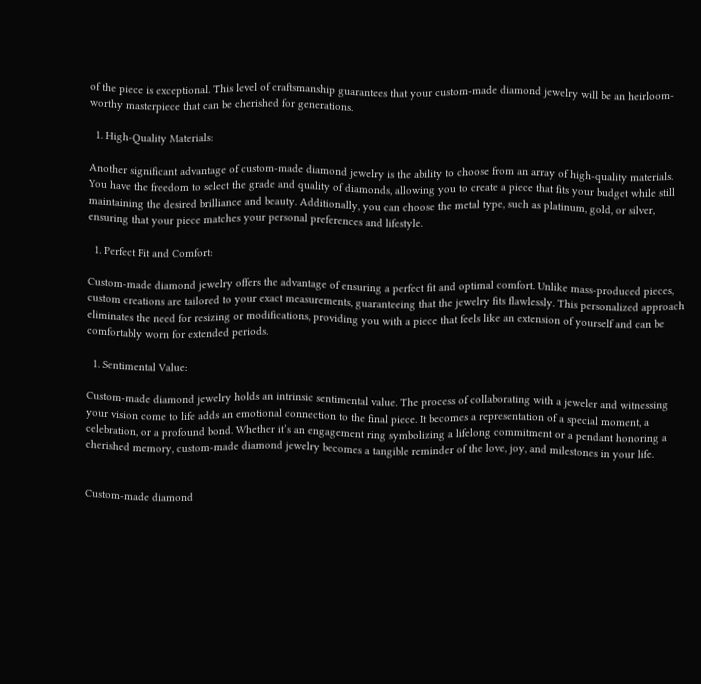of the piece is exceptional. This level of craftsmanship guarantees that your custom-made diamond jewelry will be an heirloom-worthy masterpiece that can be cherished for generations.

  1. High-Quality Materials:

Another significant advantage of custom-made diamond jewelry is the ability to choose from an array of high-quality materials. You have the freedom to select the grade and quality of diamonds, allowing you to create a piece that fits your budget while still maintaining the desired brilliance and beauty. Additionally, you can choose the metal type, such as platinum, gold, or silver, ensuring that your piece matches your personal preferences and lifestyle.

  1. Perfect Fit and Comfort:

Custom-made diamond jewelry offers the advantage of ensuring a perfect fit and optimal comfort. Unlike mass-produced pieces, custom creations are tailored to your exact measurements, guaranteeing that the jewelry fits flawlessly. This personalized approach eliminates the need for resizing or modifications, providing you with a piece that feels like an extension of yourself and can be comfortably worn for extended periods.

  1. Sentimental Value:

Custom-made diamond jewelry holds an intrinsic sentimental value. The process of collaborating with a jeweler and witnessing your vision come to life adds an emotional connection to the final piece. It becomes a representation of a special moment, a celebration, or a profound bond. Whether it’s an engagement ring symbolizing a lifelong commitment or a pendant honoring a cherished memory, custom-made diamond jewelry becomes a tangible reminder of the love, joy, and milestones in your life.


Custom-made diamond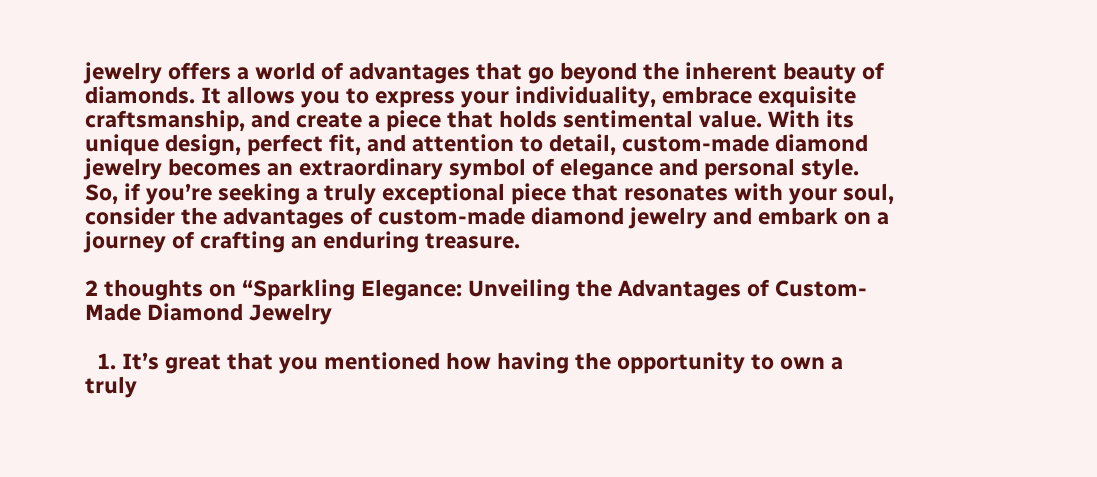jewelry offers a world of advantages that go beyond the inherent beauty of diamonds. It allows you to express your individuality, embrace exquisite craftsmanship, and create a piece that holds sentimental value. With its unique design, perfect fit, and attention to detail, custom-made diamond jewelry becomes an extraordinary symbol of elegance and personal style. So, if you’re seeking a truly exceptional piece that resonates with your soul, consider the advantages of custom-made diamond jewelry and embark on a journey of crafting an enduring treasure.

2 thoughts on “Sparkling Elegance: Unveiling the Advantages of Custom-Made Diamond Jewelry

  1. It’s great that you mentioned how having the opportunity to own a truly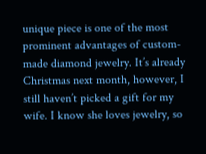unique piece is one of the most prominent advantages of custom-made diamond jewelry. It’s already Christmas next month, however, I still haven’t picked a gift for my wife. I know she loves jewelry, so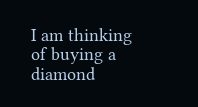I am thinking of buying a diamond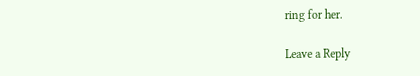ring for her.

Leave a Reply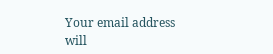Your email address will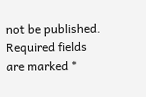not be published. Required fields are marked *